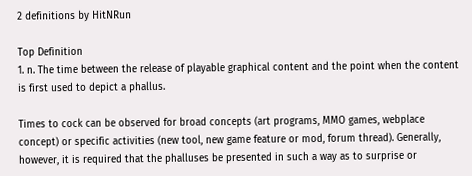2 definitions by HitNRun

Top Definition
1. n. The time between the release of playable graphical content and the point when the content is first used to depict a phallus.

Times to cock can be observed for broad concepts (art programs, MMO games, webplace concept) or specific activities (new tool, new game feature or mod, forum thread). Generally, however, it is required that the phalluses be presented in such a way as to surprise or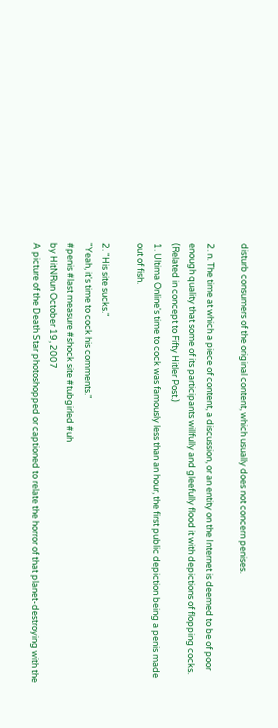disturb consumers of the original content, which usually does not concern penises.

2. n. The time at which a piece of content, a discussion, or an entity on the Internet is deemed to be of poor enough quality that some of its participants willfully and gleefully flood it with depictions of flopping cocks. (Related in concept to Fifty Hitler Post.)
1. Ultima Online's time to cock was famously less than an hour, the first public depiction being a penis made out of fish.

2. "His site sucks."
"Yeah, it's time to cock his comments."
#penis #last measure #shock site #tubgirled #uh
by HitNRun October 19, 2007
A picture of the Death Star photoshopped or captioned to relate the horror of that planet-destroying with the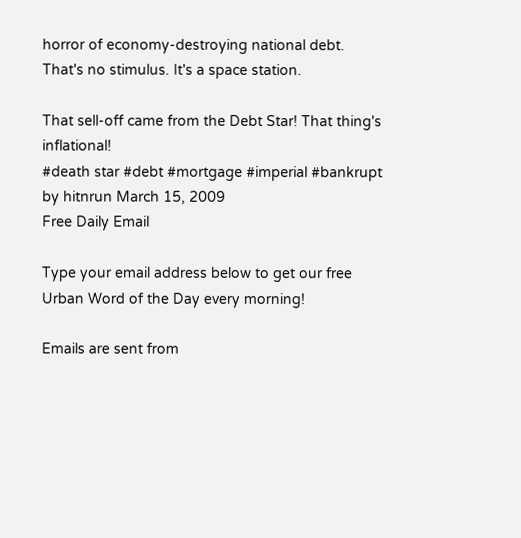horror of economy-destroying national debt.
That's no stimulus. It's a space station.

That sell-off came from the Debt Star! That thing's inflational!
#death star #debt #mortgage #imperial #bankrupt
by hitnrun March 15, 2009
Free Daily Email

Type your email address below to get our free Urban Word of the Day every morning!

Emails are sent from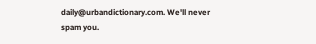daily@urbandictionary.com. We'll never spam you.